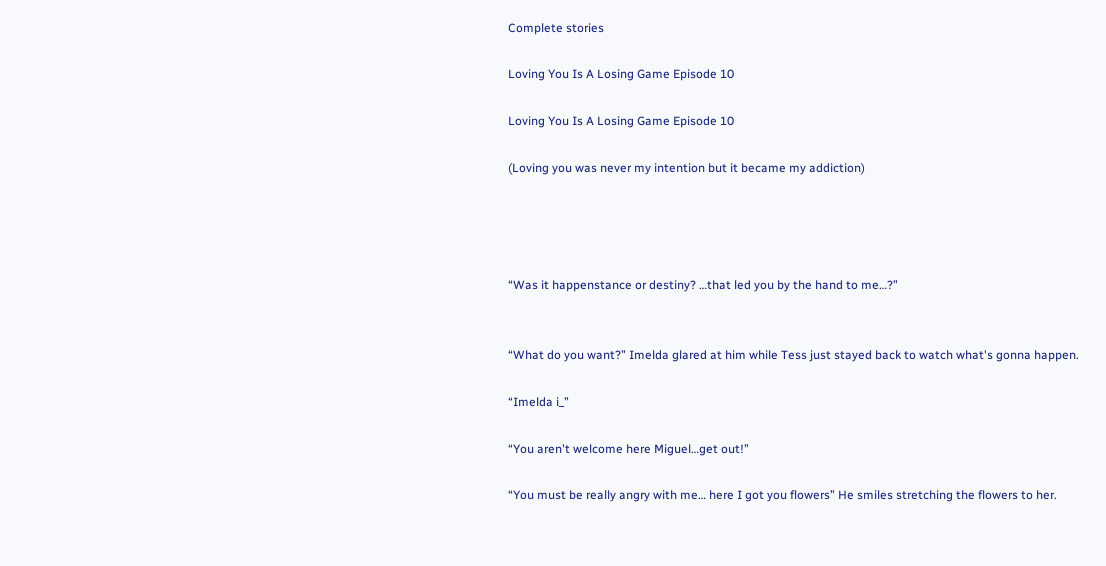Complete stories

Loving You Is A Losing Game Episode 10

Loving You Is A Losing Game Episode 10

(Loving you was never my intention but it became my addiction)




“Was it happenstance or destiny? …that led you by the hand to me…?”


“What do you want?” Imelda glared at him while Tess just stayed back to watch what's gonna happen.

“Imelda i_”

“You aren't welcome here Miguel…get out!”

“You must be really angry with me… here I got you flowers” He smiles stretching the flowers to her.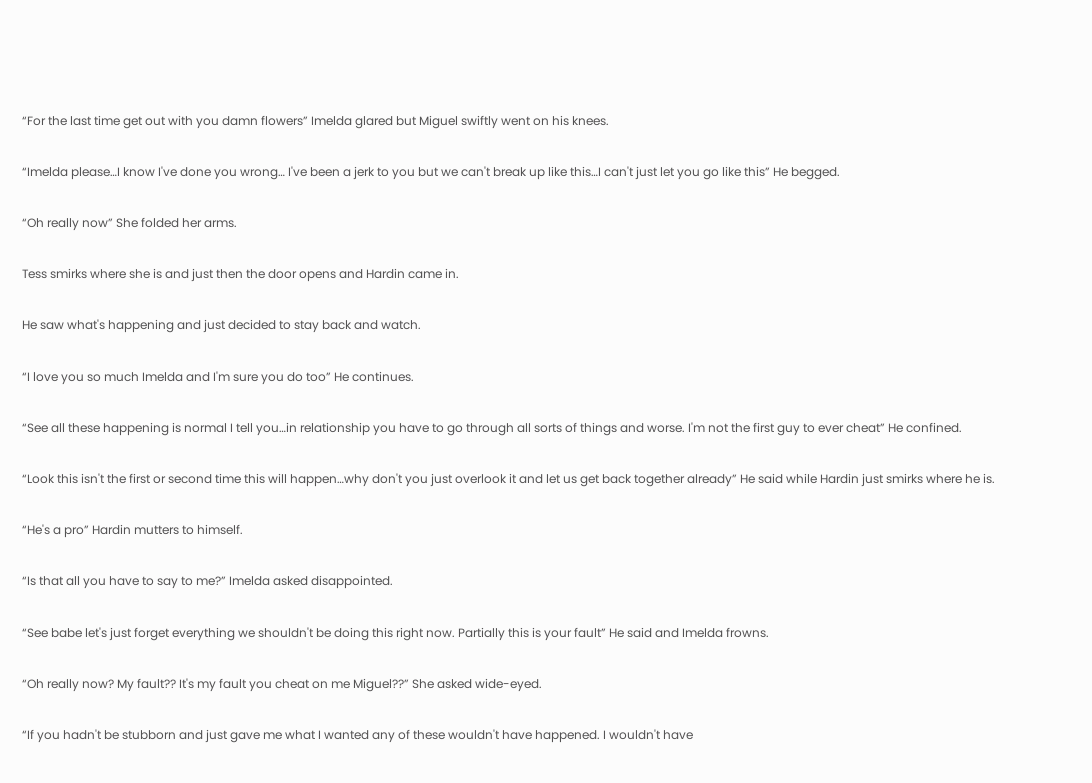“For the last time get out with you damn flowers” Imelda glared but Miguel swiftly went on his knees.

“Imelda please…I know I've done you wrong… I've been a jerk to you but we can't break up like this…I can't just let you go like this” He begged.

“Oh really now” She folded her arms.

Tess smirks where she is and just then the door opens and Hardin came in.

He saw what's happening and just decided to stay back and watch.

“I love you so much Imelda and I'm sure you do too” He continues.

“See all these happening is normal I tell you…in relationship you have to go through all sorts of things and worse. I'm not the first guy to ever cheat” He confined.

“Look this isn't the first or second time this will happen…why don't you just overlook it and let us get back together already” He said while Hardin just smirks where he is.

“He's a pro” Hardin mutters to himself.

“Is that all you have to say to me?” Imelda asked disappointed.

“See babe let's just forget everything we shouldn't be doing this right now. Partially this is your fault” He said and Imelda frowns.

“Oh really now? My fault?? It's my fault you cheat on me Miguel??” She asked wide-eyed.

“If you hadn't be stubborn and just gave me what I wanted any of these wouldn't have happened. I wouldn't have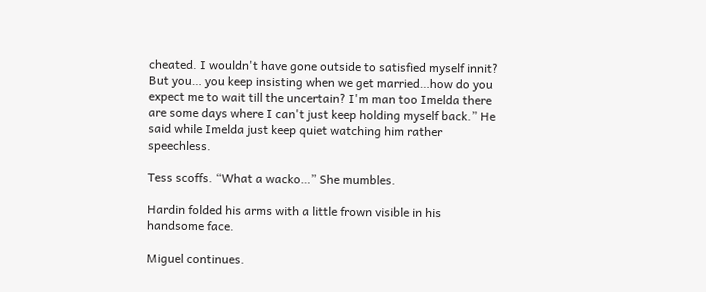cheated. I wouldn't have gone outside to satisfied myself innit? But you… you keep insisting when we get married…how do you expect me to wait till the uncertain? I'm man too Imelda there are some days where I can't just keep holding myself back.” He said while Imelda just keep quiet watching him rather speechless.

Tess scoffs. “What a wacko…” She mumbles.

Hardin folded his arms with a little frown visible in his handsome face.

Miguel continues.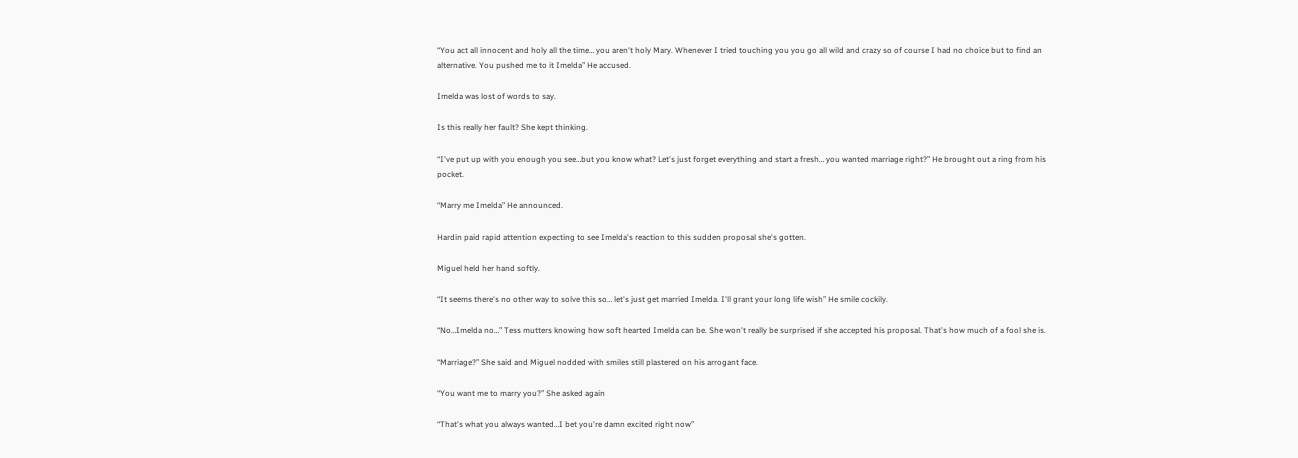“You act all innocent and holy all the time… you aren't holy Mary. Whenever I tried touching you you go all wild and crazy so of course I had no choice but to find an alternative. You pushed me to it Imelda” He accused.

Imelda was lost of words to say.

Is this really her fault? She kept thinking.

“I've put up with you enough you see…but you know what? Let's just forget everything and start a fresh… you wanted marriage right?” He brought out a ring from his pocket.

“Marry me Imelda” He announced.

Hardin paid rapid attention expecting to see Imelda's reaction to this sudden proposal she's gotten.

Miguel held her hand softly.

“It seems there's no other way to solve this so… let's just get married Imelda. I'll grant your long life wish” He smile cockily.

“No…Imelda no…” Tess mutters knowing how soft hearted Imelda can be. She won't really be surprised if she accepted his proposal. That's how much of a fool she is.

“Marriage?” She said and Miguel nodded with smiles still plastered on his arrogant face.

“You want me to marry you?” She asked again

“That's what you always wanted…I bet you're damn excited right now”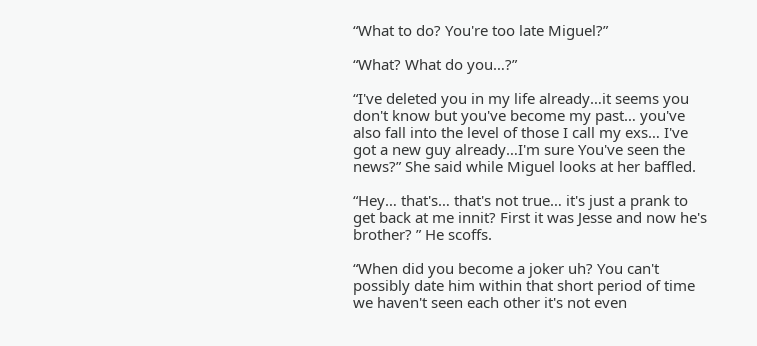“What to do? You're too late Miguel?”

“What? What do you…?”

“I've deleted you in my life already…it seems you don't know but you've become my past… you've also fall into the level of those I call my exs… I've got a new guy already…I'm sure You've seen the news?” She said while Miguel looks at her baffled.

“Hey… that's… that's not true… it's just a prank to get back at me innit? First it was Jesse and now he's brother? ” He scoffs.

“When did you become a joker uh? You can't possibly date him within that short period of time we haven't seen each other it's not even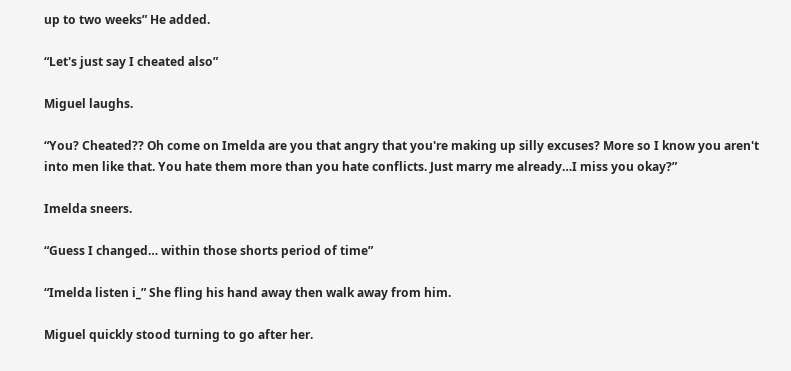up to two weeks” He added.

“Let's just say I cheated also”

Miguel laughs.

“You? Cheated?? Oh come on Imelda are you that angry that you're making up silly excuses? More so I know you aren't into men like that. You hate them more than you hate conflicts. Just marry me already…I miss you okay?”

Imelda sneers.

“Guess I changed… within those shorts period of time”

“Imelda listen i_” She fling his hand away then walk away from him.

Miguel quickly stood turning to go after her.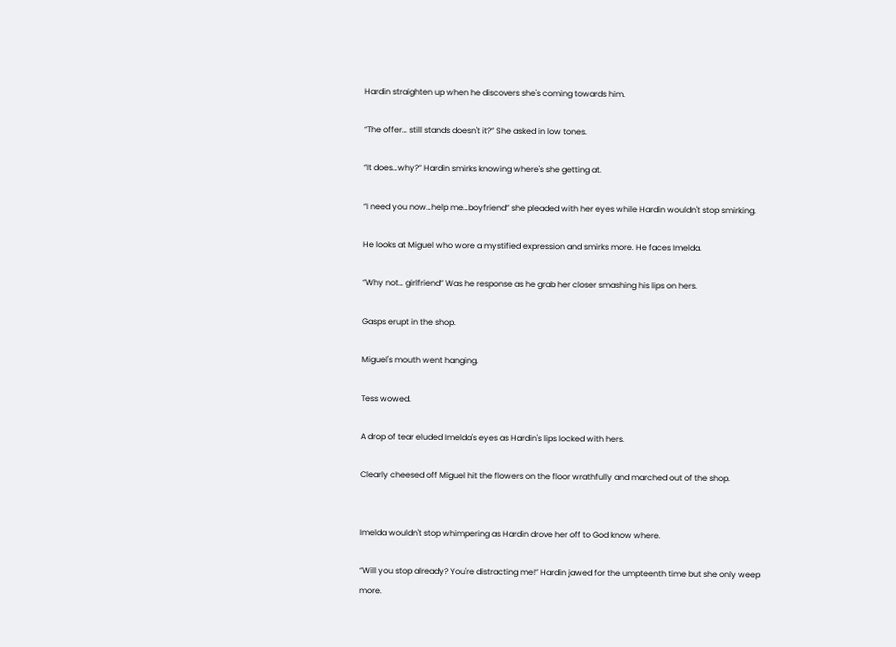Hardin straighten up when he discovers she's coming towards him.

“The offer… still stands doesn't it?” She asked in low tones.

“It does…why?” Hardin smirks knowing where's she getting at.

“I need you now…help me…boyfriend” she pleaded with her eyes while Hardin wouldn't stop smirking.

He looks at Miguel who wore a mystified expression and smirks more. He faces Imelda.

“Why not… girlfriend” Was he response as he grab her closer smashing his lips on hers.

Gasps erupt in the shop.

Miguel's mouth went hanging.

Tess wowed.

A drop of tear eluded Imelda's eyes as Hardin's lips locked with hers.

Clearly cheesed off Miguel hit the flowers on the floor wrathfully and marched out of the shop.


Imelda wouldn't stop whimpering as Hardin drove her off to God know where.

“Will you stop already? You're distracting me!” Hardin jawed for the umpteenth time but she only weep more.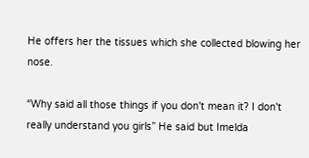He offers her the tissues which she collected blowing her nose.

“Why said all those things if you don't mean it? I don't really understand you girls” He said but Imelda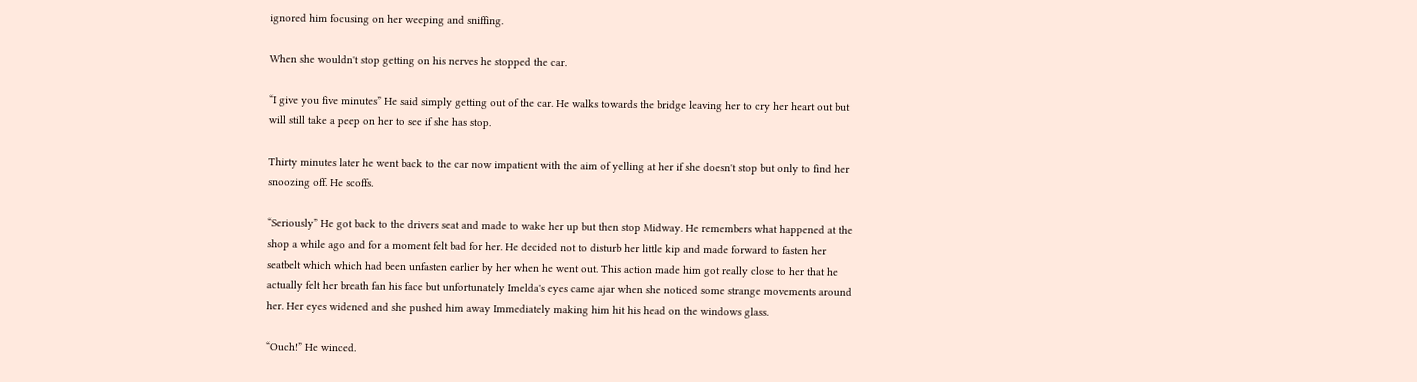ignored him focusing on her weeping and sniffing.

When she wouldn't stop getting on his nerves he stopped the car.

“I give you five minutes” He said simply getting out of the car. He walks towards the bridge leaving her to cry her heart out but will still take a peep on her to see if she has stop.

Thirty minutes later he went back to the car now impatient with the aim of yelling at her if she doesn't stop but only to find her snoozing off. He scoffs.

“Seriously” He got back to the drivers seat and made to wake her up but then stop Midway. He remembers what happened at the shop a while ago and for a moment felt bad for her. He decided not to disturb her little kip and made forward to fasten her seatbelt which which had been unfasten earlier by her when he went out. This action made him got really close to her that he actually felt her breath fan his face but unfortunately Imelda's eyes came ajar when she noticed some strange movements around her. Her eyes widened and she pushed him away Immediately making him hit his head on the windows glass.

“Ouch!” He winced.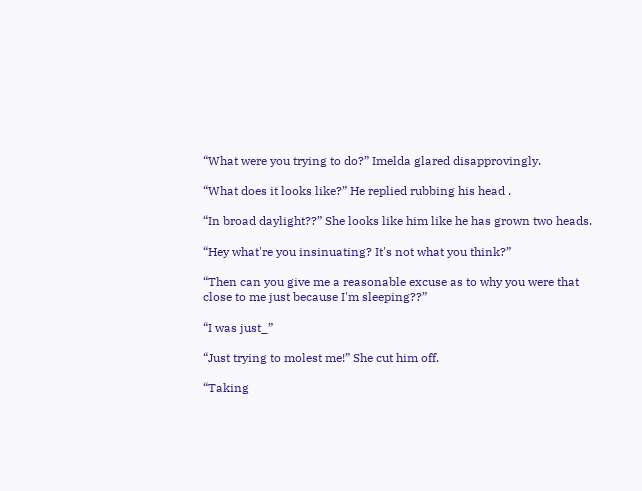“What were you trying to do?” Imelda glared disapprovingly.

“What does it looks like?” He replied rubbing his head .

“In broad daylight??” She looks like him like he has grown two heads.

“Hey what're you insinuating? It's not what you think?”

“Then can you give me a reasonable excuse as to why you were that close to me just because I'm sleeping??”

“I was just_”

“Just trying to molest me!” She cut him off.

“Taking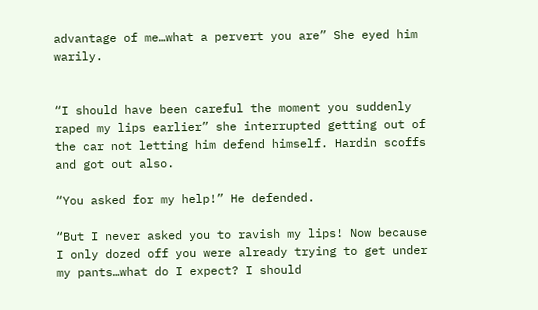advantage of me…what a pervert you are” She eyed him warily.


“I should have been careful the moment you suddenly raped my lips earlier” she interrupted getting out of the car not letting him defend himself. Hardin scoffs and got out also.

“You asked for my help!” He defended.

“But I never asked you to ravish my lips! Now because I only dozed off you were already trying to get under my pants…what do I expect? I should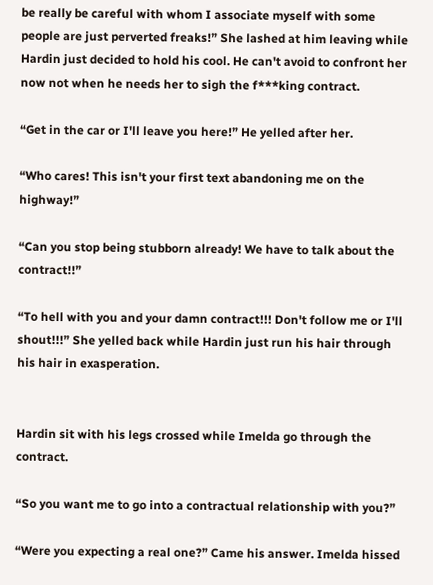be really be careful with whom I associate myself with some people are just perverted freaks!” She lashed at him leaving while Hardin just decided to hold his cool. He can't avoid to confront her now not when he needs her to sigh the f***king contract.

“Get in the car or I'll leave you here!” He yelled after her.

“Who cares! This isn't your first text abandoning me on the highway!”

“Can you stop being stubborn already! We have to talk about the contract!!”

“To hell with you and your damn contract!!! Don't follow me or I'll shout!!!” She yelled back while Hardin just run his hair through his hair in exasperation.


Hardin sit with his legs crossed while Imelda go through the contract.

“So you want me to go into a contractual relationship with you?”

“Were you expecting a real one?” Came his answer. Imelda hissed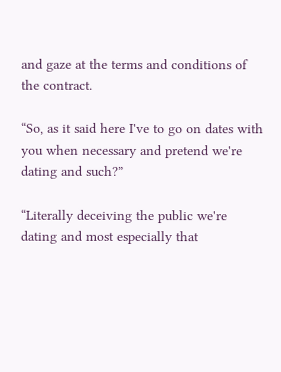and gaze at the terms and conditions of the contract.

“So, as it said here I've to go on dates with you when necessary and pretend we're dating and such?”

“Literally deceiving the public we're dating and most especially that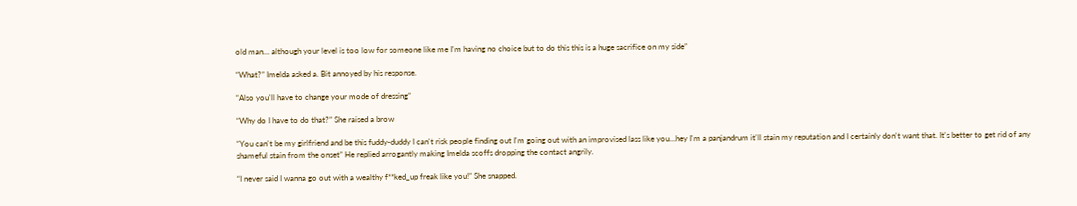old man… although your level is too low for someone like me I'm having no choice but to do this this is a huge sacrifice on my side”

“What?” Imelda asked a. Bit annoyed by his response.

“Also you'll have to change your mode of dressing”

“Why do I have to do that?” She raised a brow

“You can't be my girlfriend and be this fuddy-duddy I can't risk people finding out I'm going out with an improvised lass like you…hey I'm a panjandrum it'll stain my reputation and I certainly don't want that. It's better to get rid of any shameful stain from the onset” He replied arrogantly making Imelda scoffs dropping the contact angrily.

“I never said I wanna go out with a wealthy f**ked_up freak like you!” She snapped.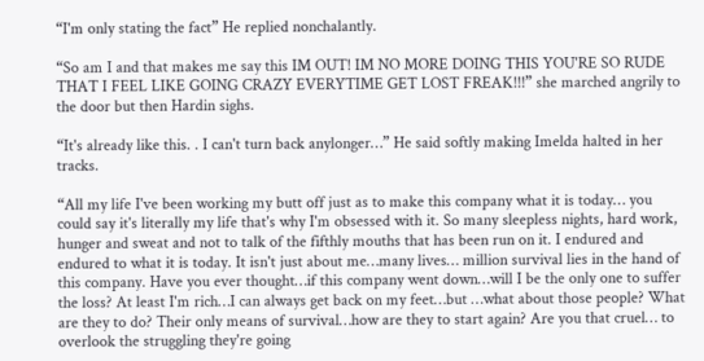“I'm only stating the fact” He replied nonchalantly.

“So am I and that makes me say this IM OUT! IM NO MORE DOING THIS YOU'RE SO RUDE THAT I FEEL LIKE GOING CRAZY EVERYTIME GET LOST FREAK!!!” she marched angrily to the door but then Hardin sighs.

“It's already like this. . I can't turn back anylonger…” He said softly making Imelda halted in her tracks.

“All my life I've been working my butt off just as to make this company what it is today… you could say it's literally my life that's why I'm obsessed with it. So many sleepless nights, hard work, hunger and sweat and not to talk of the fifthly mouths that has been run on it. I endured and endured to what it is today. It isn't just about me…many lives… million survival lies in the hand of this company. Have you ever thought…if this company went down…will I be the only one to suffer the loss? At least I'm rich…I can always get back on my feet…but …what about those people? What are they to do? Their only means of survival…how are they to start again? Are you that cruel… to overlook the struggling they're going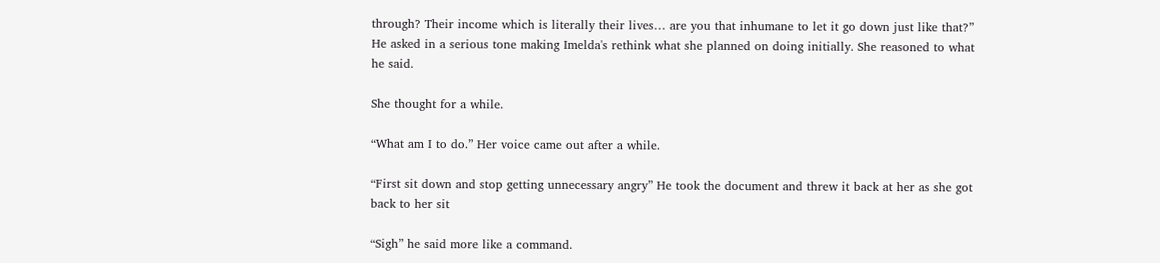through? Their income which is literally their lives… are you that inhumane to let it go down just like that?” He asked in a serious tone making Imelda's rethink what she planned on doing initially. She reasoned to what he said.

She thought for a while.

“What am I to do.” Her voice came out after a while.

“First sit down and stop getting unnecessary angry” He took the document and threw it back at her as she got back to her sit

“Sigh” he said more like a command.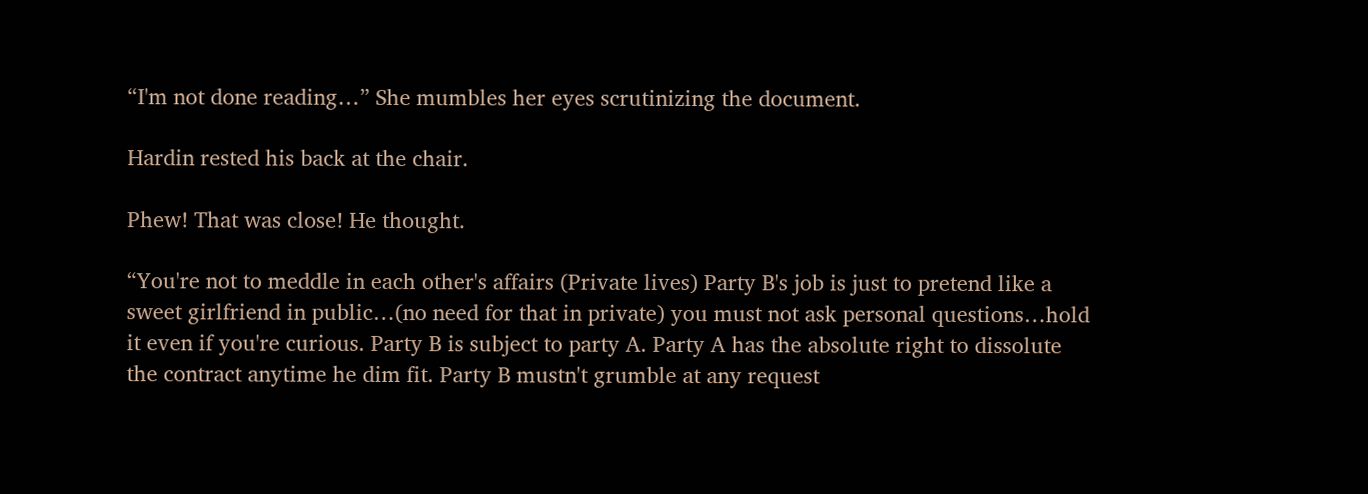“I'm not done reading…” She mumbles her eyes scrutinizing the document.

Hardin rested his back at the chair.

Phew! That was close! He thought.

“You're not to meddle in each other's affairs (Private lives) Party B's job is just to pretend like a sweet girlfriend in public…(no need for that in private) you must not ask personal questions…hold it even if you're curious. Party B is subject to party A. Party A has the absolute right to dissolute the contract anytime he dim fit. Party B mustn't grumble at any request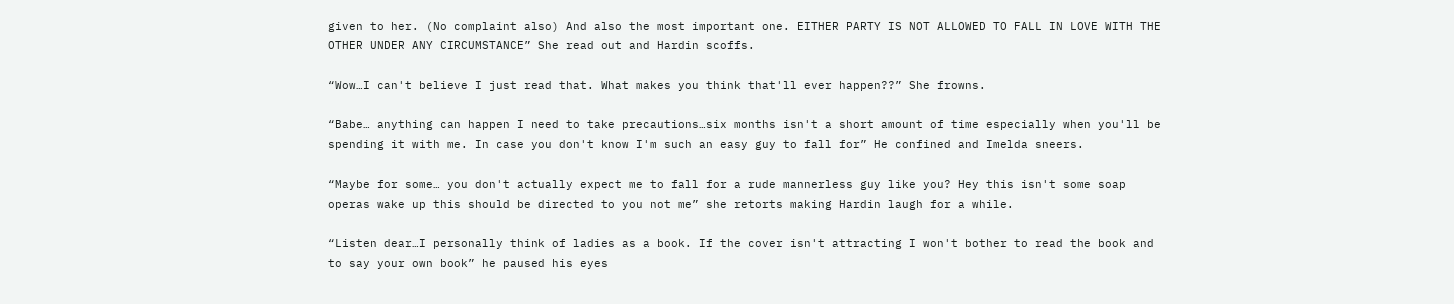given to her. (No complaint also) And also the most important one. EITHER PARTY IS NOT ALLOWED TO FALL IN LOVE WITH THE OTHER UNDER ANY CIRCUMSTANCE” She read out and Hardin scoffs.

“Wow…I can't believe I just read that. What makes you think that'll ever happen??” She frowns.

“Babe… anything can happen I need to take precautions…six months isn't a short amount of time especially when you'll be spending it with me. In case you don't know I'm such an easy guy to fall for” He confined and Imelda sneers.

“Maybe for some… you don't actually expect me to fall for a rude mannerless guy like you? Hey this isn't some soap operas wake up this should be directed to you not me” she retorts making Hardin laugh for a while.

“Listen dear…I personally think of ladies as a book. If the cover isn't attracting I won't bother to read the book and to say your own book” he paused his eyes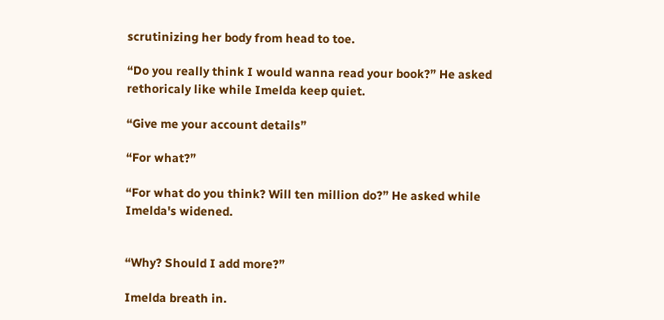scrutinizing her body from head to toe.

“Do you really think I would wanna read your book?” He asked rethoricaly like while Imelda keep quiet.

“Give me your account details”

“For what?”

“For what do you think? Will ten million do?” He asked while Imelda's widened.


“Why? Should I add more?”

Imelda breath in.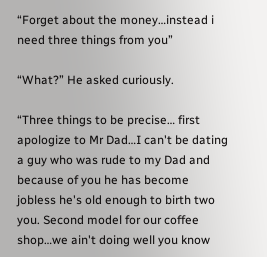“Forget about the money…instead i need three things from you”

“What?” He asked curiously.

“Three things to be precise… first apologize to Mr Dad…I can't be dating a guy who was rude to my Dad and because of you he has become jobless he's old enough to birth two you. Second model for our coffee shop…we ain't doing well you know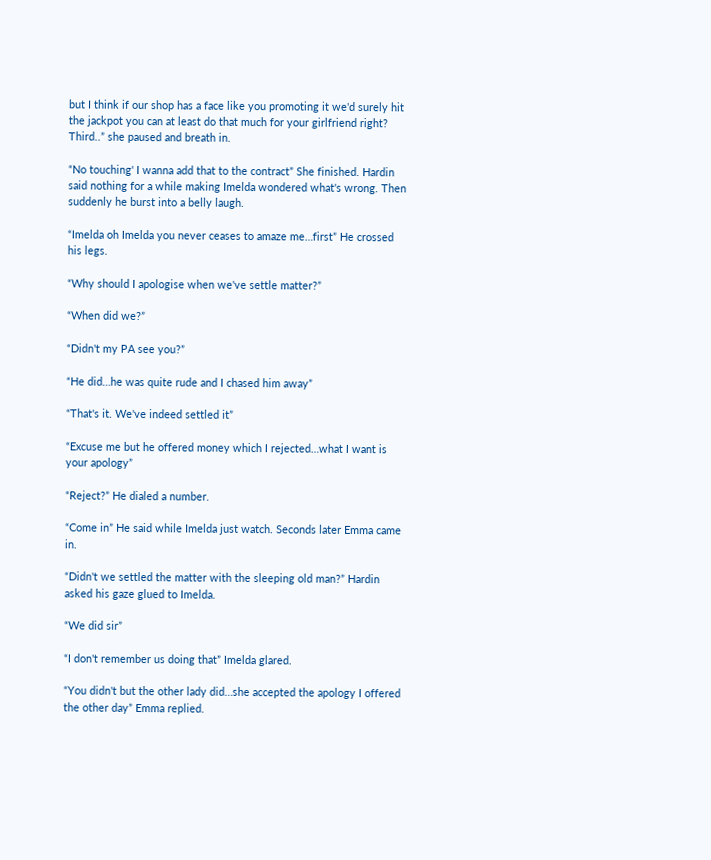but I think if our shop has a face like you promoting it we'd surely hit the jackpot you can at least do that much for your girlfriend right? Third..” she paused and breath in.

“No touching' I wanna add that to the contract” She finished. Hardin said nothing for a while making Imelda wondered what's wrong. Then suddenly he burst into a belly laugh.

“Imelda oh Imelda you never ceases to amaze me…first” He crossed his legs.

“Why should I apologise when we've settle matter?”

“When did we?”

“Didn't my PA see you?”

“He did…he was quite rude and I chased him away”

“That's it. We've indeed settled it”

“Excuse me but he offered money which I rejected…what I want is your apology”

“Reject?” He dialed a number.

“Come in” He said while Imelda just watch. Seconds later Emma came in.

“Didn't we settled the matter with the sleeping old man?” Hardin asked his gaze glued to Imelda.

“We did sir”

“I don't remember us doing that” Imelda glared.

“You didn't but the other lady did…she accepted the apology I offered the other day” Emma replied.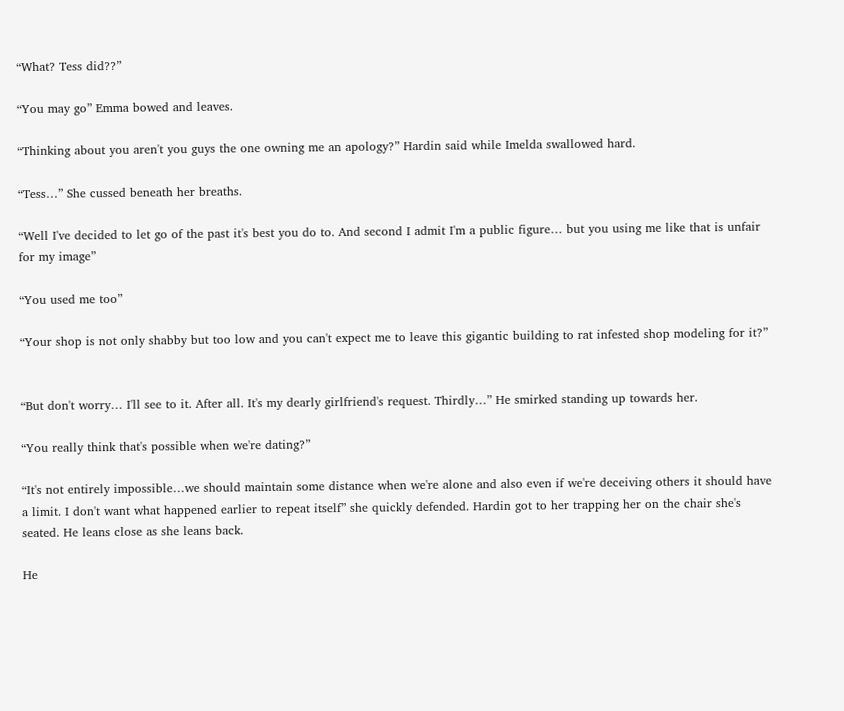“What? Tess did??”

“You may go” Emma bowed and leaves.

“Thinking about you aren't you guys the one owning me an apology?” Hardin said while Imelda swallowed hard.

“Tess…” She cussed beneath her breaths.

“Well I've decided to let go of the past it's best you do to. And second I admit I'm a public figure… but you using me like that is unfair for my image”

“You used me too”

“Your shop is not only shabby but too low and you can't expect me to leave this gigantic building to rat infested shop modeling for it?”


“But don't worry… I'll see to it. After all. It's my dearly girlfriend's request. Thirdly…” He smirked standing up towards her.

“You really think that's possible when we're dating?”

“It's not entirely impossible…we should maintain some distance when we're alone and also even if we're deceiving others it should have a limit. I don't want what happened earlier to repeat itself” she quickly defended. Hardin got to her trapping her on the chair she's seated. He leans close as she leans back.

He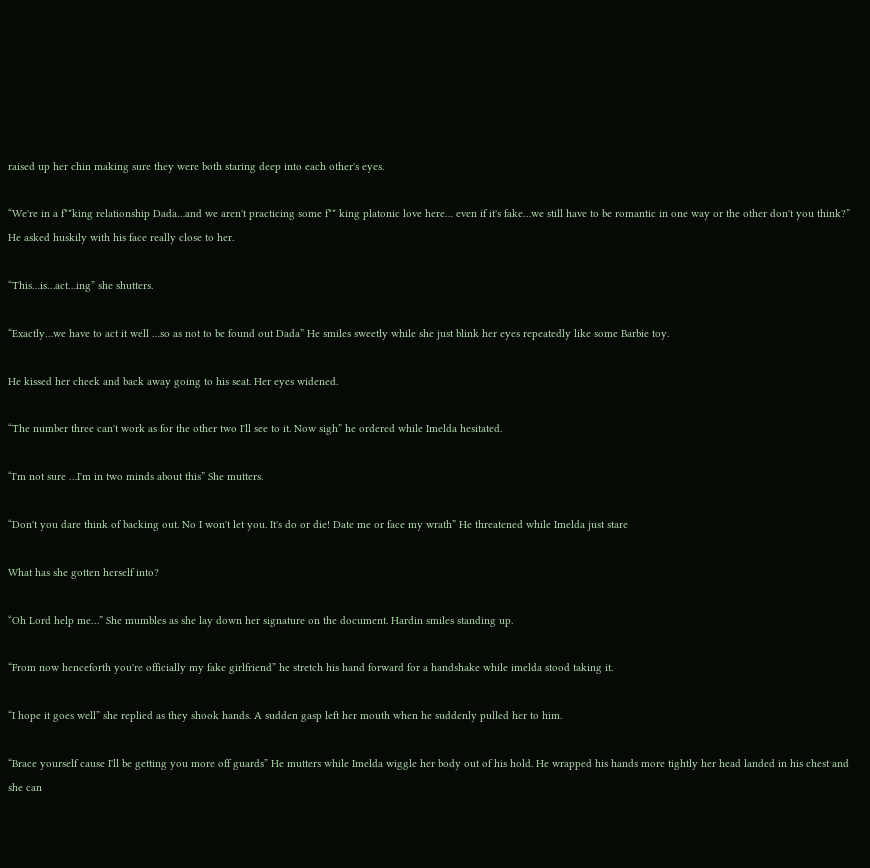raised up her chin making sure they were both staring deep into each other's eyes.

“We're in a f**king relationship Dada…and we aren't practicing some f** king platonic love here… even if it's fake…we still have to be romantic in one way or the other don't you think?” He asked huskily with his face really close to her.

“This…is…act…ing” she shutters.

“Exactly…we have to act it well …so as not to be found out Dada” He smiles sweetly while she just blink her eyes repeatedly like some Barbie toy.

He kissed her cheek and back away going to his seat. Her eyes widened.

“The number three can't work as for the other two I'll see to it. Now sigh” he ordered while Imelda hesitated.

“I'm not sure …I'm in two minds about this” She mutters.

“Don't you dare think of backing out. No I won't let you. It's do or die! Date me or face my wrath” He threatened while Imelda just stare

What has she gotten herself into?

“Oh Lord help me…” She mumbles as she lay down her signature on the document. Hardin smiles standing up.

“From now henceforth you're officially my fake girlfriend” he stretch his hand forward for a handshake while imelda stood taking it.

“I hope it goes well” she replied as they shook hands. A sudden gasp left her mouth when he suddenly pulled her to him.

“Brace yourself cause I'll be getting you more off guards” He mutters while Imelda wiggle her body out of his hold. He wrapped his hands more tightly her head landed in his chest and she can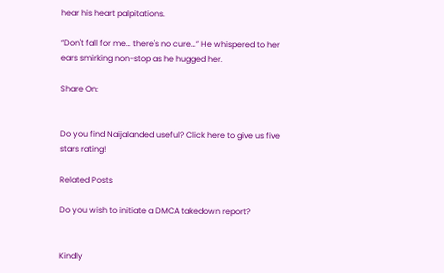hear his heart palpitations.

“Don't fall for me… there's no cure…” He whispered to her ears smirking non-stop as he hugged her.

Share On:


Do you find Naijalanded useful? Click here to give us five stars rating!

Related Posts

Do you wish to initiate a DMCA takedown report?


Kindly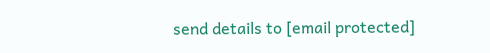send details to [email protected]